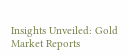Insights Unveiled: Gold Market Reports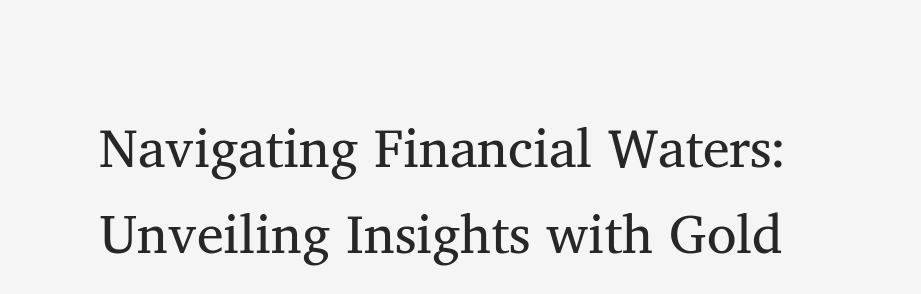Navigating Financial Waters: Unveiling Insights with Gold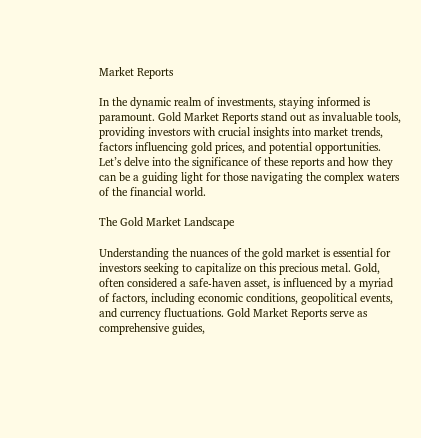Market Reports

In the dynamic realm of investments, staying informed is paramount. Gold Market Reports stand out as invaluable tools, providing investors with crucial insights into market trends, factors influencing gold prices, and potential opportunities. Let’s delve into the significance of these reports and how they can be a guiding light for those navigating the complex waters of the financial world.

The Gold Market Landscape

Understanding the nuances of the gold market is essential for investors seeking to capitalize on this precious metal. Gold, often considered a safe-haven asset, is influenced by a myriad of factors, including economic conditions, geopolitical events, and currency fluctuations. Gold Market Reports serve as comprehensive guides,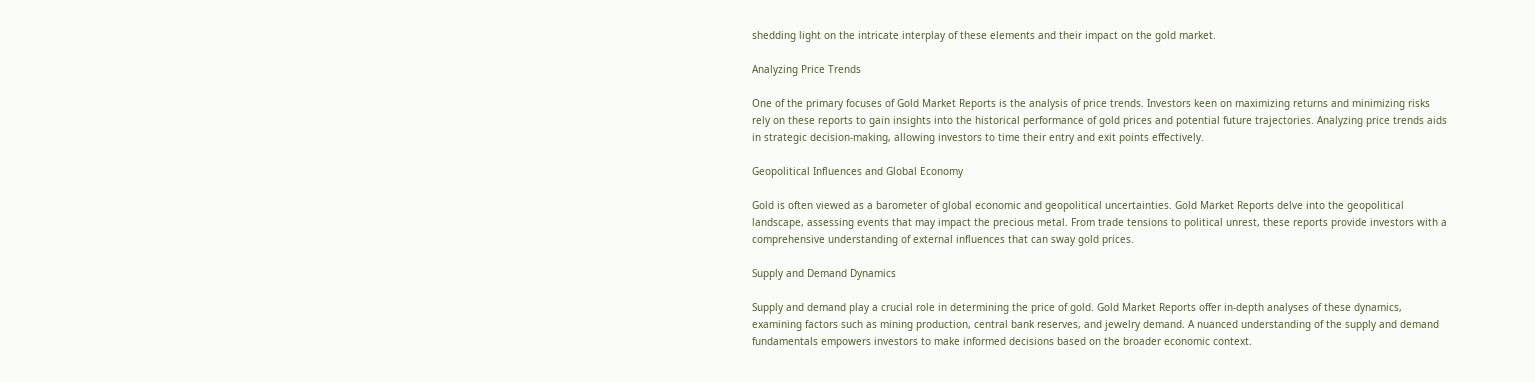shedding light on the intricate interplay of these elements and their impact on the gold market.

Analyzing Price Trends

One of the primary focuses of Gold Market Reports is the analysis of price trends. Investors keen on maximizing returns and minimizing risks rely on these reports to gain insights into the historical performance of gold prices and potential future trajectories. Analyzing price trends aids in strategic decision-making, allowing investors to time their entry and exit points effectively.

Geopolitical Influences and Global Economy

Gold is often viewed as a barometer of global economic and geopolitical uncertainties. Gold Market Reports delve into the geopolitical landscape, assessing events that may impact the precious metal. From trade tensions to political unrest, these reports provide investors with a comprehensive understanding of external influences that can sway gold prices.

Supply and Demand Dynamics

Supply and demand play a crucial role in determining the price of gold. Gold Market Reports offer in-depth analyses of these dynamics, examining factors such as mining production, central bank reserves, and jewelry demand. A nuanced understanding of the supply and demand fundamentals empowers investors to make informed decisions based on the broader economic context.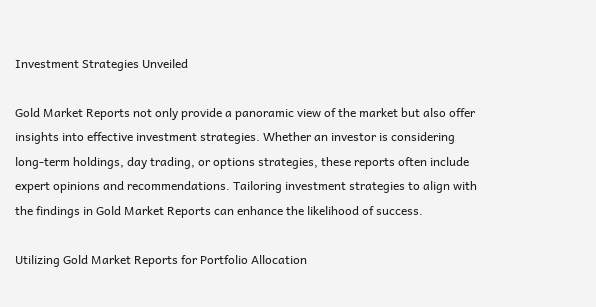Investment Strategies Unveiled

Gold Market Reports not only provide a panoramic view of the market but also offer insights into effective investment strategies. Whether an investor is considering long-term holdings, day trading, or options strategies, these reports often include expert opinions and recommendations. Tailoring investment strategies to align with the findings in Gold Market Reports can enhance the likelihood of success.

Utilizing Gold Market Reports for Portfolio Allocation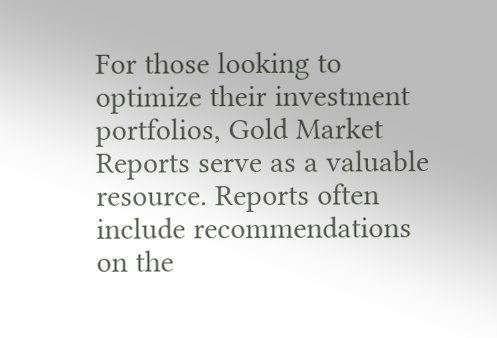For those looking to optimize their investment portfolios, Gold Market Reports serve as a valuable resource. Reports often include recommendations on the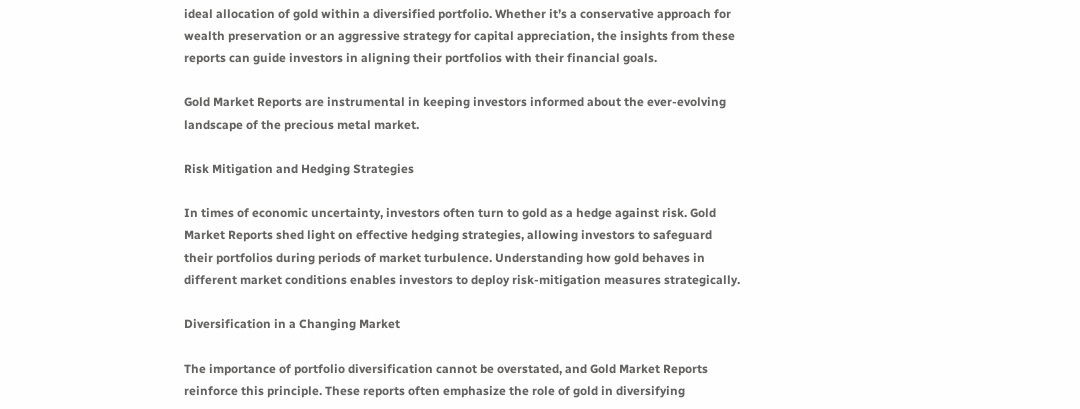ideal allocation of gold within a diversified portfolio. Whether it’s a conservative approach for wealth preservation or an aggressive strategy for capital appreciation, the insights from these reports can guide investors in aligning their portfolios with their financial goals.

Gold Market Reports are instrumental in keeping investors informed about the ever-evolving landscape of the precious metal market.

Risk Mitigation and Hedging Strategies

In times of economic uncertainty, investors often turn to gold as a hedge against risk. Gold Market Reports shed light on effective hedging strategies, allowing investors to safeguard their portfolios during periods of market turbulence. Understanding how gold behaves in different market conditions enables investors to deploy risk-mitigation measures strategically.

Diversification in a Changing Market

The importance of portfolio diversification cannot be overstated, and Gold Market Reports reinforce this principle. These reports often emphasize the role of gold in diversifying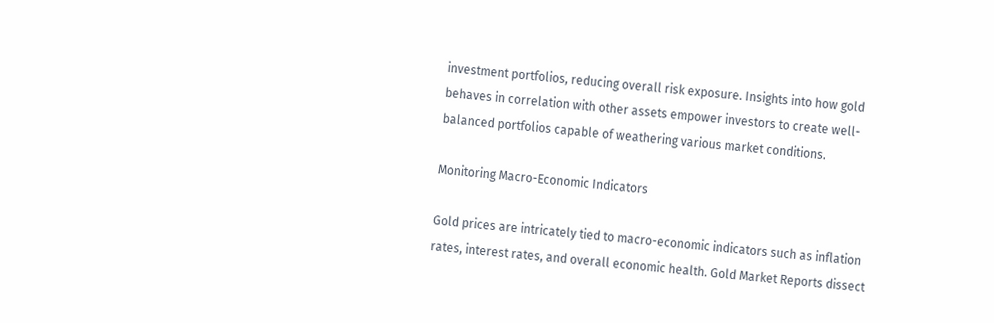investment portfolios, reducing overall risk exposure. Insights into how gold behaves in correlation with other assets empower investors to create well-balanced portfolios capable of weathering various market conditions.

Monitoring Macro-Economic Indicators

Gold prices are intricately tied to macro-economic indicators such as inflation rates, interest rates, and overall economic health. Gold Market Reports dissect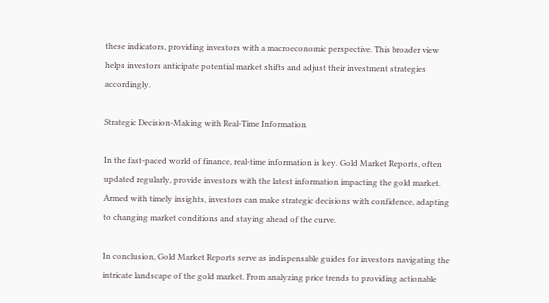these indicators, providing investors with a macroeconomic perspective. This broader view helps investors anticipate potential market shifts and adjust their investment strategies accordingly.

Strategic Decision-Making with Real-Time Information

In the fast-paced world of finance, real-time information is key. Gold Market Reports, often updated regularly, provide investors with the latest information impacting the gold market. Armed with timely insights, investors can make strategic decisions with confidence, adapting to changing market conditions and staying ahead of the curve.

In conclusion, Gold Market Reports serve as indispensable guides for investors navigating the intricate landscape of the gold market. From analyzing price trends to providing actionable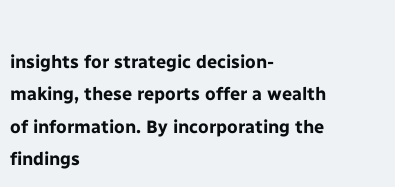insights for strategic decision-making, these reports offer a wealth of information. By incorporating the findings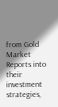from Gold Market Reports into their investment strategies,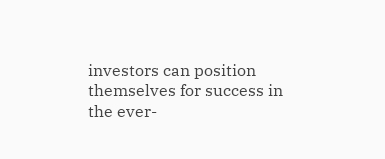investors can position themselves for success in the ever-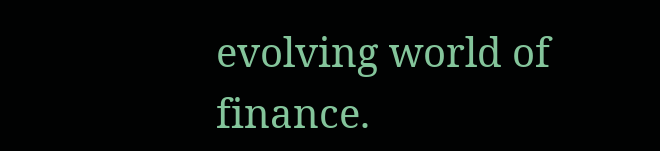evolving world of finance.